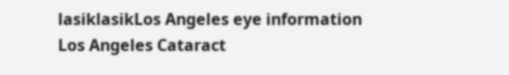lasiklasikLos Angeles eye information
Los Angeles Cataract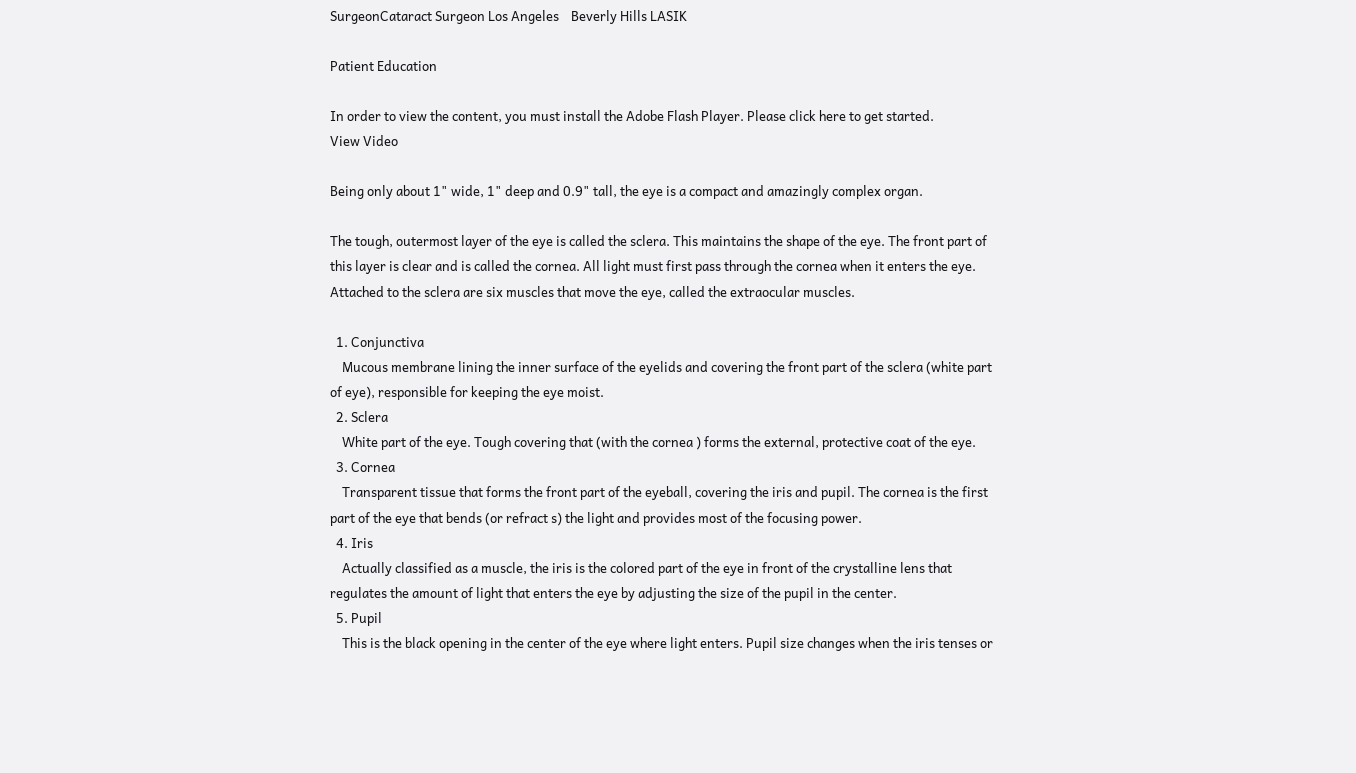SurgeonCataract Surgeon Los Angeles    Beverly Hills LASIK

Patient Education

In order to view the content, you must install the Adobe Flash Player. Please click here to get started.
View Video

Being only about 1" wide, 1" deep and 0.9" tall, the eye is a compact and amazingly complex organ.

The tough, outermost layer of the eye is called the sclera. This maintains the shape of the eye. The front part of this layer is clear and is called the cornea. All light must first pass through the cornea when it enters the eye. Attached to the sclera are six muscles that move the eye, called the extraocular muscles.

  1. Conjunctiva
    Mucous membrane lining the inner surface of the eyelids and covering the front part of the sclera (white part of eye), responsible for keeping the eye moist.
  2. Sclera
    White part of the eye. Tough covering that (with the cornea ) forms the external, protective coat of the eye.
  3. Cornea
    Transparent tissue that forms the front part of the eyeball, covering the iris and pupil. The cornea is the first part of the eye that bends (or refract s) the light and provides most of the focusing power.
  4. Iris
    Actually classified as a muscle, the iris is the colored part of the eye in front of the crystalline lens that regulates the amount of light that enters the eye by adjusting the size of the pupil in the center.
  5. Pupil
    This is the black opening in the center of the eye where light enters. Pupil size changes when the iris tenses or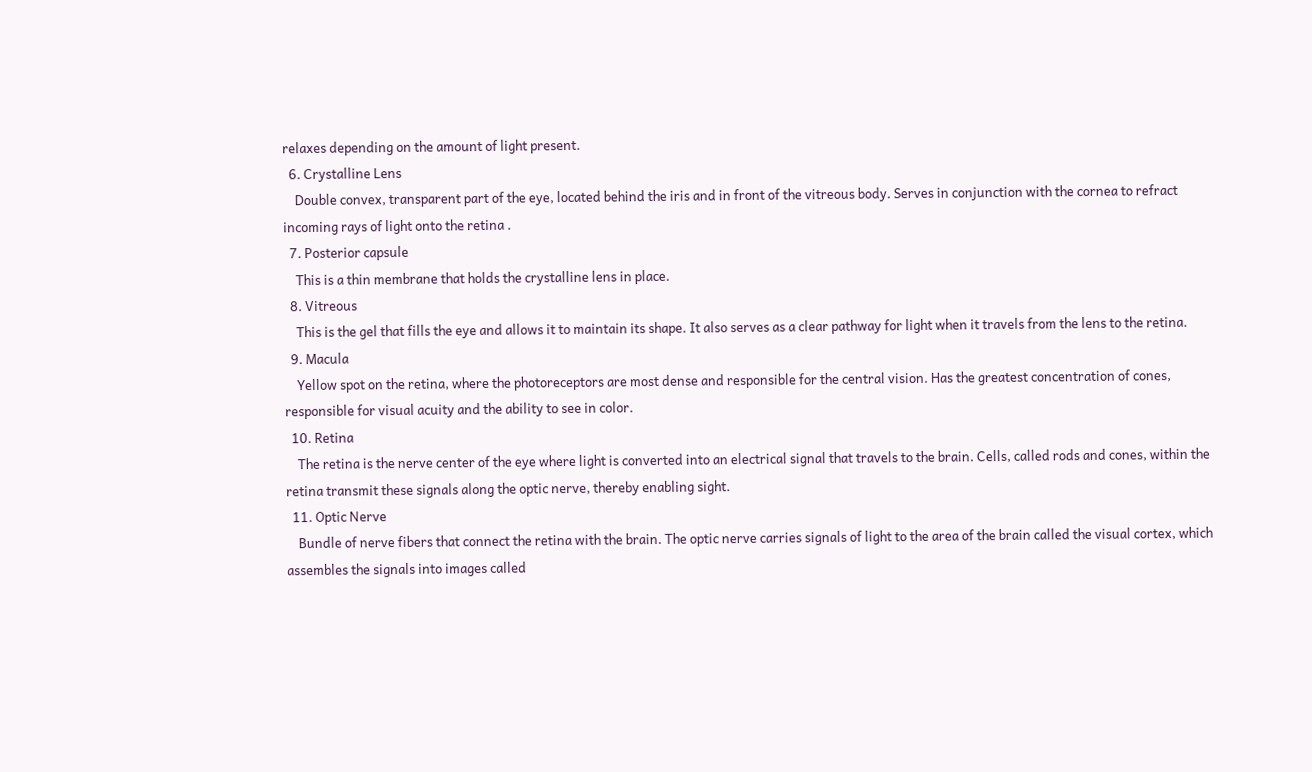relaxes depending on the amount of light present.
  6. Crystalline Lens
    Double convex, transparent part of the eye, located behind the iris and in front of the vitreous body. Serves in conjunction with the cornea to refract incoming rays of light onto the retina .
  7. Posterior capsule
    This is a thin membrane that holds the crystalline lens in place.
  8. Vitreous
    This is the gel that fills the eye and allows it to maintain its shape. It also serves as a clear pathway for light when it travels from the lens to the retina.
  9. Macula
    Yellow spot on the retina, where the photoreceptors are most dense and responsible for the central vision. Has the greatest concentration of cones, responsible for visual acuity and the ability to see in color.
  10. Retina
    The retina is the nerve center of the eye where light is converted into an electrical signal that travels to the brain. Cells, called rods and cones, within the retina transmit these signals along the optic nerve, thereby enabling sight.
  11. Optic Nerve
    Bundle of nerve fibers that connect the retina with the brain. The optic nerve carries signals of light to the area of the brain called the visual cortex, which assembles the signals into images called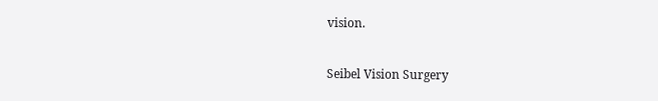vision.

Seibel Vision Surgery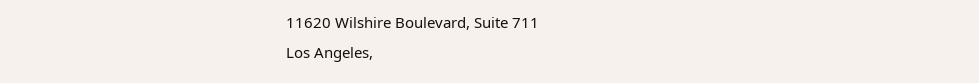11620 Wilshire Boulevard, Suite 711
Los Angeles,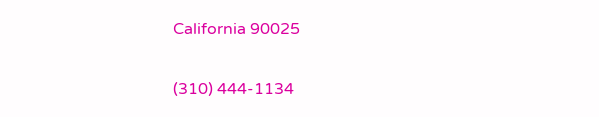California 90025

(310) 444-1134